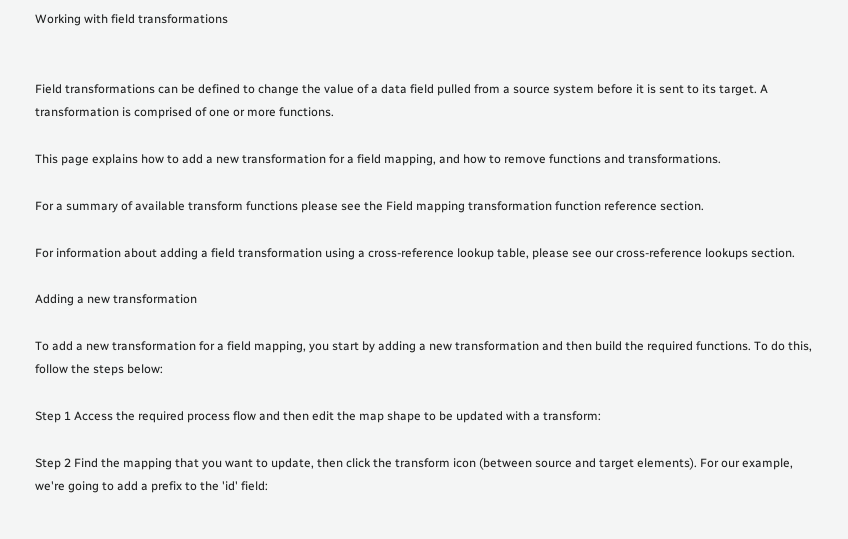Working with field transformations


Field transformations can be defined to change the value of a data field pulled from a source system before it is sent to its target. A transformation is comprised of one or more functions.

This page explains how to add a new transformation for a field mapping, and how to remove functions and transformations.

For a summary of available transform functions please see the Field mapping transformation function reference section.

For information about adding a field transformation using a cross-reference lookup table, please see our cross-reference lookups section.

Adding a new transformation

To add a new transformation for a field mapping, you start by adding a new transformation and then build the required functions. To do this, follow the steps below:

Step 1 Access the required process flow and then edit the map shape to be updated with a transform:

Step 2 Find the mapping that you want to update, then click the transform icon (between source and target elements). For our example, we're going to add a prefix to the 'id' field: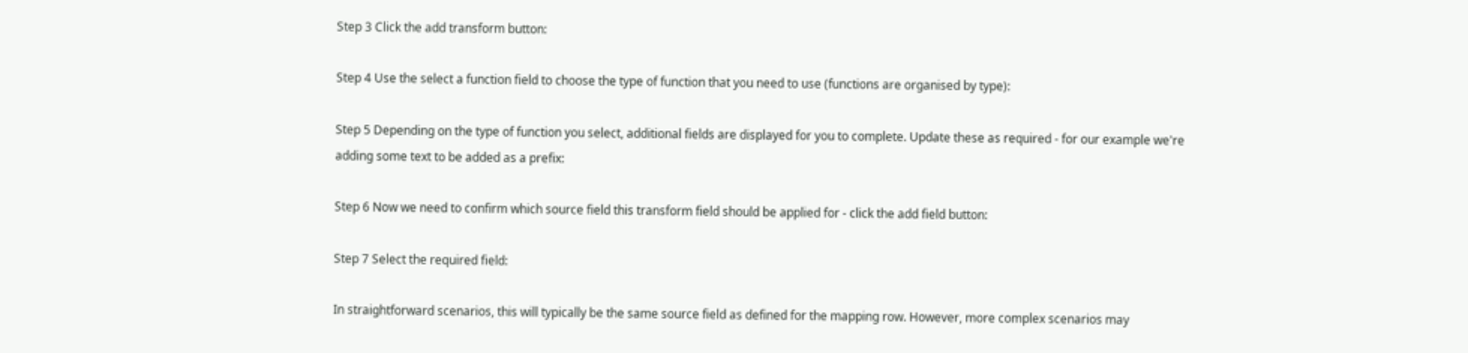Step 3 Click the add transform button:

Step 4 Use the select a function field to choose the type of function that you need to use (functions are organised by type):

Step 5 Depending on the type of function you select, additional fields are displayed for you to complete. Update these as required - for our example we're adding some text to be added as a prefix:

Step 6 Now we need to confirm which source field this transform field should be applied for - click the add field button:

Step 7 Select the required field:

In straightforward scenarios, this will typically be the same source field as defined for the mapping row. However, more complex scenarios may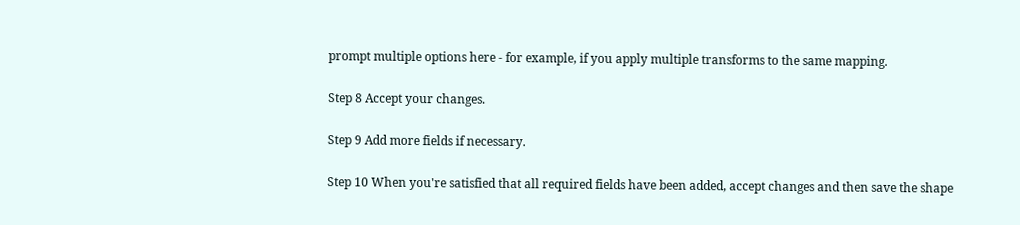prompt multiple options here - for example, if you apply multiple transforms to the same mapping.

Step 8 Accept your changes.

Step 9 Add more fields if necessary.

Step 10 When you're satisfied that all required fields have been added, accept changes and then save the shape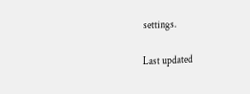settings.

Last updated